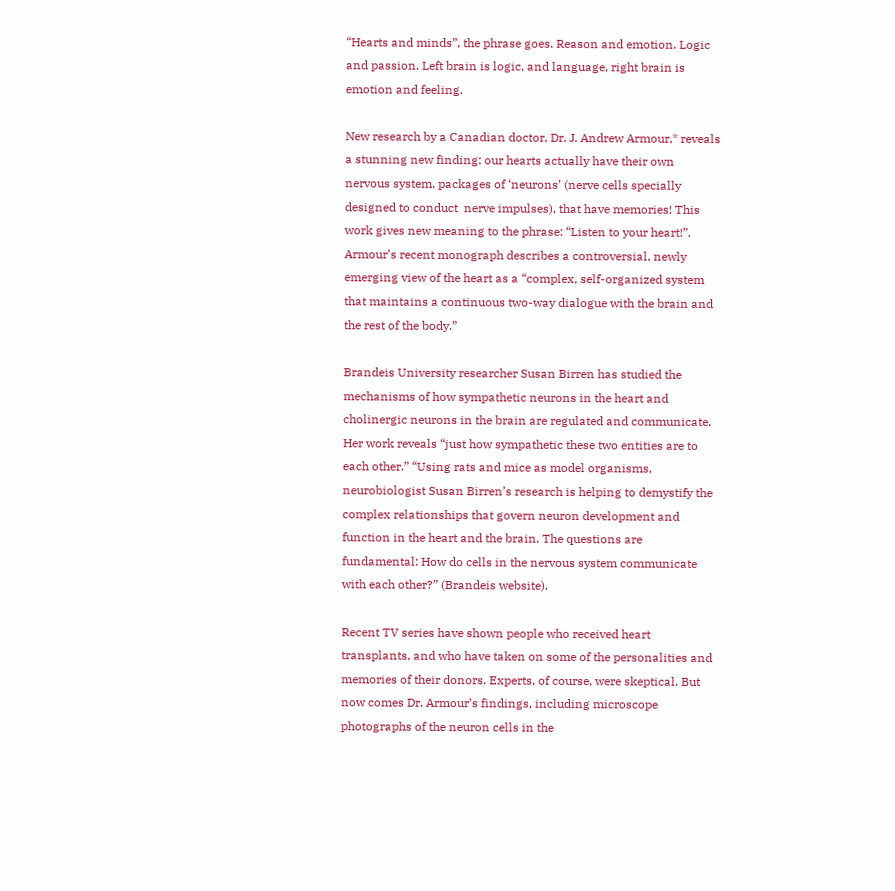“Hearts and minds”, the phrase goes. Reason and emotion. Logic and passion. Left brain is logic, and language, right brain is emotion and feeling.

New research by a Canadian doctor, Dr. J. Andrew Armour,* reveals a stunning new finding: our hearts actually have their own nervous system, packages of ‘neurons’ (nerve cells specially designed to conduct  nerve impulses), that have memories! This work gives new meaning to the phrase: “Listen to your heart!”. Armour’s recent monograph describes a controversial, newly emerging view of the heart as a “complex, self-organized system that maintains a continuous two-way dialogue with the brain and the rest of the body.”

Brandeis University researcher Susan Birren has studied the mechanisms of how sympathetic neurons in the heart and cholinergic neurons in the brain are regulated and communicate. Her work reveals “just how sympathetic these two entities are to each other.” “Using rats and mice as model organisms, neurobiologist Susan Birren’s research is helping to demystify the complex relationships that govern neuron development and function in the heart and the brain. The questions are fundamental: How do cells in the nervous system communicate with each other?” (Brandeis website).

Recent TV series have shown people who received heart transplants, and who have taken on some of the personalities and memories of their donors. Experts, of course, were skeptical. But now comes Dr. Armour’s findings, including microscope photographs of the neuron cells in the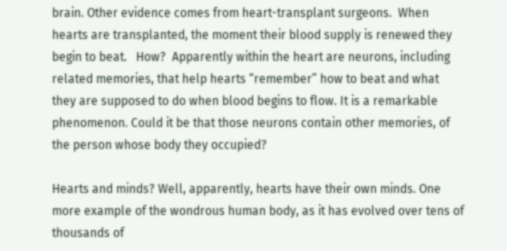brain. Other evidence comes from heart-transplant surgeons.  When hearts are transplanted, the moment their blood supply is renewed they begin to beat.   How?  Apparently within the heart are neurons, including related memories, that help hearts “remember” how to beat and what they are supposed to do when blood begins to flow. It is a remarkable phenomenon. Could it be that those neurons contain other memories, of the person whose body they occupied?

Hearts and minds? Well, apparently, hearts have their own minds. One more example of the wondrous human body, as it has evolved over tens of thousands of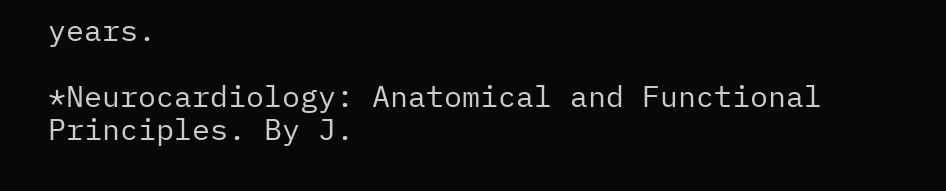years.

*Neurocardiology: Anatomical and Functional Principles. By J.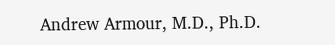Andrew Armour, M.D., Ph.D.